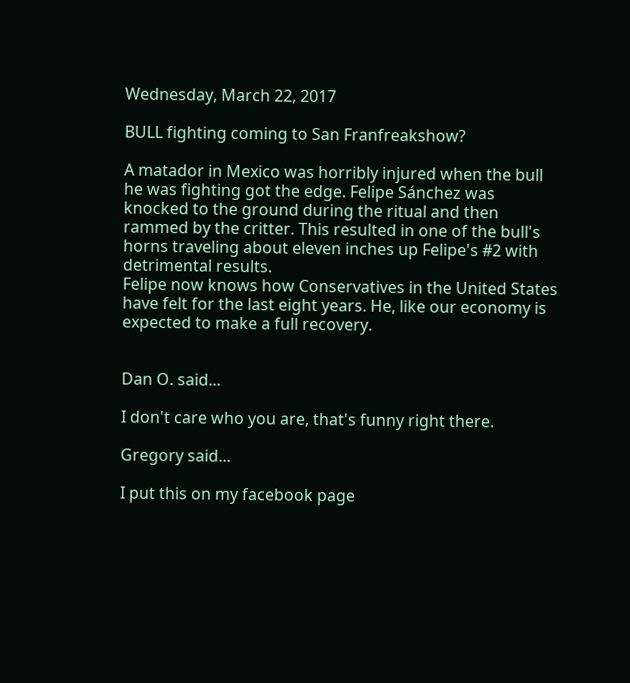Wednesday, March 22, 2017

BULL fighting coming to San Franfreakshow?

A matador in Mexico was horribly injured when the bull he was fighting got the edge. Felipe Sánchez was knocked to the ground during the ritual and then rammed by the critter. This resulted in one of the bull's horns traveling about eleven inches up Felipe's #2 with detrimental results.
Felipe now knows how Conservatives in the United States have felt for the last eight years. He, like our economy is expected to make a full recovery.


Dan O. said...

I don't care who you are, that's funny right there.

Gregory said...

I put this on my facebook page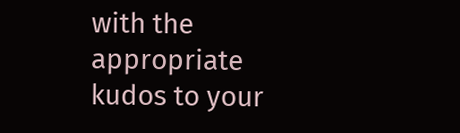with the appropriate kudos to your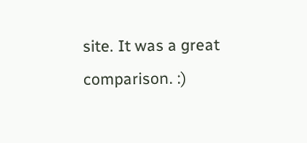site. It was a great comparison. :)